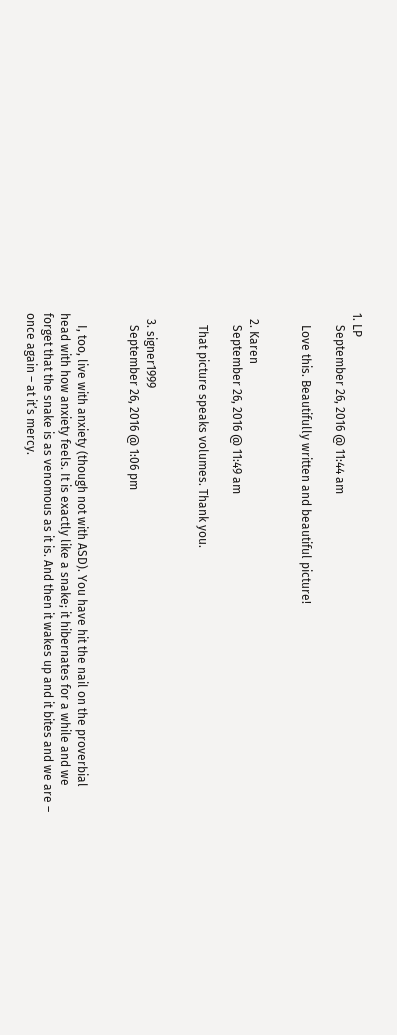1. LP
    September 26, 2016 @ 11:44 am

    Love this. Beautifully written and beautiful picture!


  2. Karen
    September 26, 2016 @ 11:49 am

    That picture speaks volumes. Thank you.


  3. signer1999
    September 26, 2016 @ 1:06 pm


    I, too, live with anxiety (though not with ASD). You have hit the nail on the proverbial head with how anxiety feels. It is exactly like a snake; it hibernates for a while and we forget that the snake is as venomous as it is. And then it wakes up and it bites and we are – once again – at it’s mercy.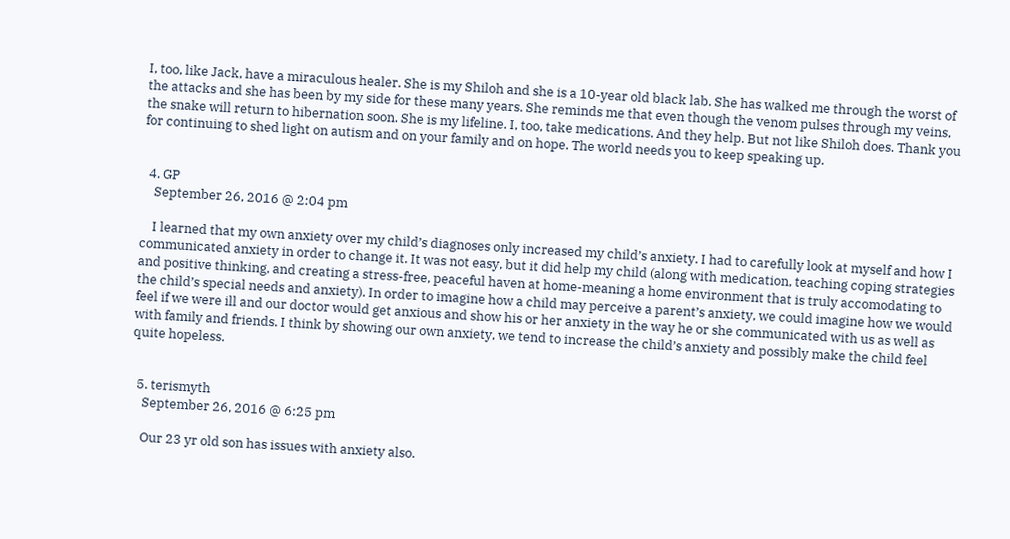I, too, like Jack, have a miraculous healer. She is my Shiloh and she is a 10-year old black lab. She has walked me through the worst of the attacks and she has been by my side for these many years. She reminds me that even though the venom pulses through my veins, the snake will return to hibernation soon. She is my lifeline. I, too, take medications. And they help. But not like Shiloh does. Thank you for continuing to shed light on autism and on your family and on hope. The world needs you to keep speaking up.


  4. GP
    September 26, 2016 @ 2:04 pm

    I learned that my own anxiety over my child’s diagnoses only increased my child’s anxiety. I had to carefully look at myself and how I communicated anxiety in order to change it. It was not easy, but it did help my child (along with medication, teaching coping strategies and positive thinking, and creating a stress-free, peaceful haven at home-meaning a home environment that is truly accomodating to the child’s special needs and anxiety). In order to imagine how a child may perceive a parent’s anxiety, we could imagine how we would feel if we were ill and our doctor would get anxious and show his or her anxiety in the way he or she communicated with us as well as with family and friends. I think by showing our own anxiety, we tend to increase the child’s anxiety and possibly make the child feel quite hopeless.


  5. terismyth
    September 26, 2016 @ 6:25 pm

    Our 23 yr old son has issues with anxiety also.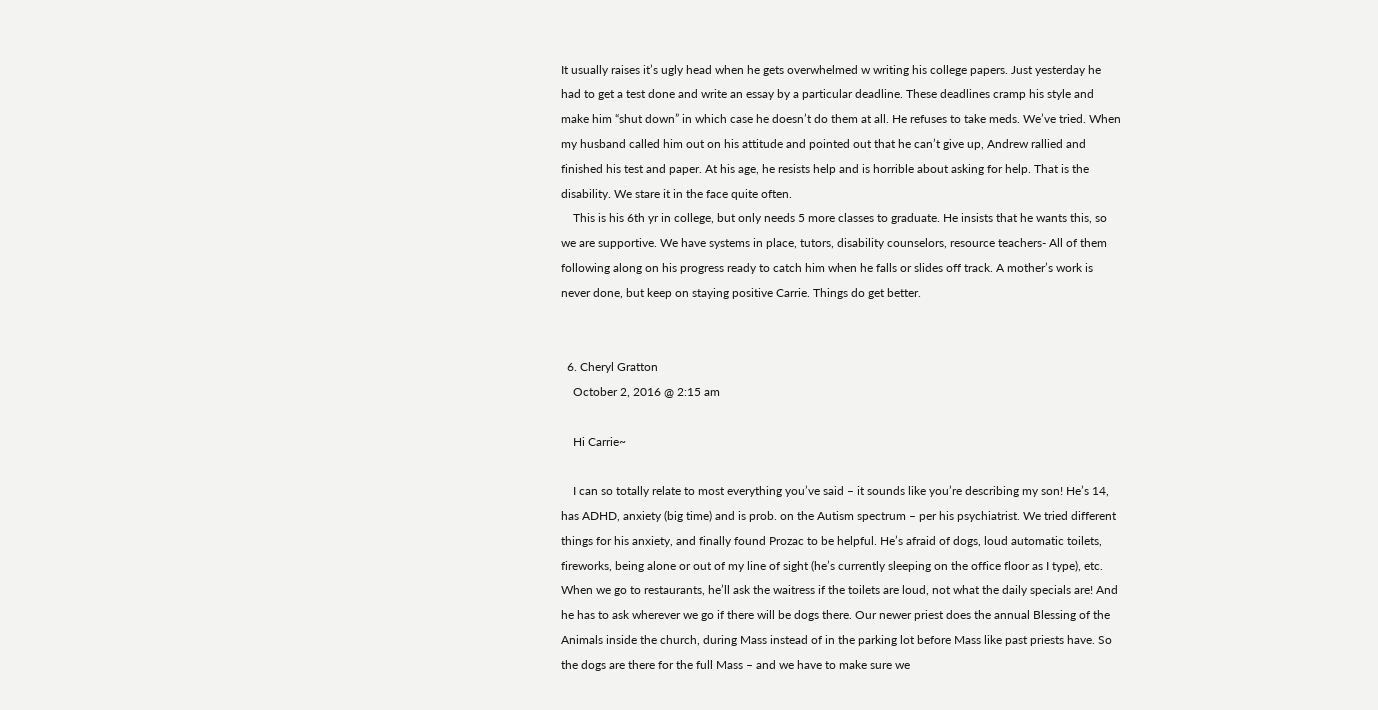It usually raises it’s ugly head when he gets overwhelmed w writing his college papers. Just yesterday he had to get a test done and write an essay by a particular deadline. These deadlines cramp his style and make him “shut down” in which case he doesn’t do them at all. He refuses to take meds. We’ve tried. When my husband called him out on his attitude and pointed out that he can’t give up, Andrew rallied and finished his test and paper. At his age, he resists help and is horrible about asking for help. That is the disability. We stare it in the face quite often.
    This is his 6th yr in college, but only needs 5 more classes to graduate. He insists that he wants this, so we are supportive. We have systems in place, tutors, disability counselors, resource teachers- All of them following along on his progress ready to catch him when he falls or slides off track. A mother’s work is never done, but keep on staying positive Carrie. Things do get better.


  6. Cheryl Gratton
    October 2, 2016 @ 2:15 am

    Hi Carrie~

    I can so totally relate to most everything you’ve said – it sounds like you’re describing my son! He’s 14, has ADHD, anxiety (big time) and is prob. on the Autism spectrum – per his psychiatrist. We tried different things for his anxiety, and finally found Prozac to be helpful. He’s afraid of dogs, loud automatic toilets, fireworks, being alone or out of my line of sight (he’s currently sleeping on the office floor as I type), etc. When we go to restaurants, he’ll ask the waitress if the toilets are loud, not what the daily specials are! And he has to ask wherever we go if there will be dogs there. Our newer priest does the annual Blessing of the Animals inside the church, during Mass instead of in the parking lot before Mass like past priests have. So the dogs are there for the full Mass – and we have to make sure we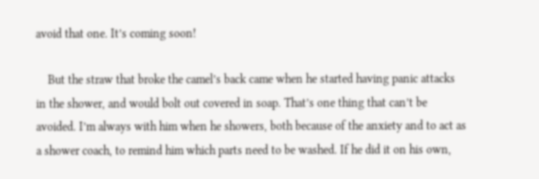avoid that one. It’s coming soon!

    But the straw that broke the camel’s back came when he started having panic attacks in the shower, and would bolt out covered in soap. That’s one thing that can’t be avoided. I’m always with him when he showers, both because of the anxiety and to act as a shower coach, to remind him which parts need to be washed. If he did it on his own,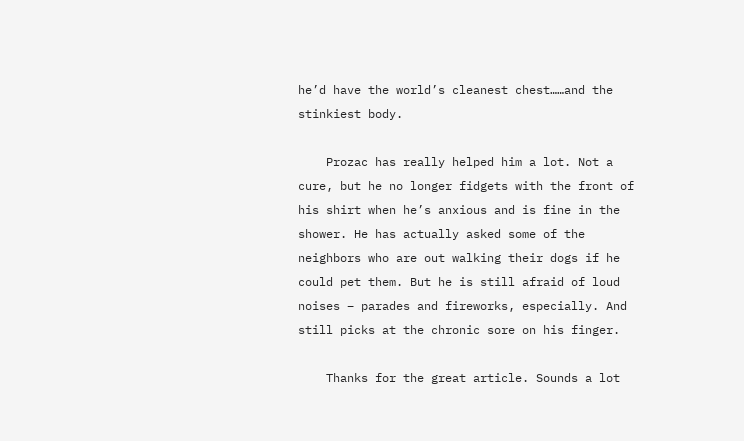he’d have the world’s cleanest chest……and the stinkiest body.

    Prozac has really helped him a lot. Not a cure, but he no longer fidgets with the front of his shirt when he’s anxious and is fine in the shower. He has actually asked some of the neighbors who are out walking their dogs if he could pet them. But he is still afraid of loud noises – parades and fireworks, especially. And still picks at the chronic sore on his finger.

    Thanks for the great article. Sounds a lot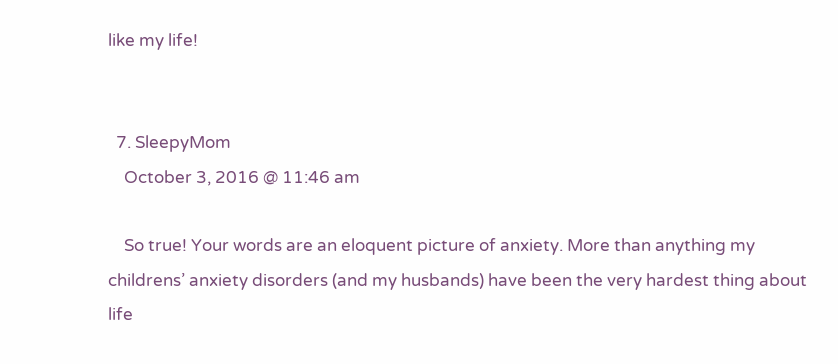like my life!


  7. SleepyMom
    October 3, 2016 @ 11:46 am

    So true! Your words are an eloquent picture of anxiety. More than anything my childrens’ anxiety disorders (and my husbands) have been the very hardest thing about life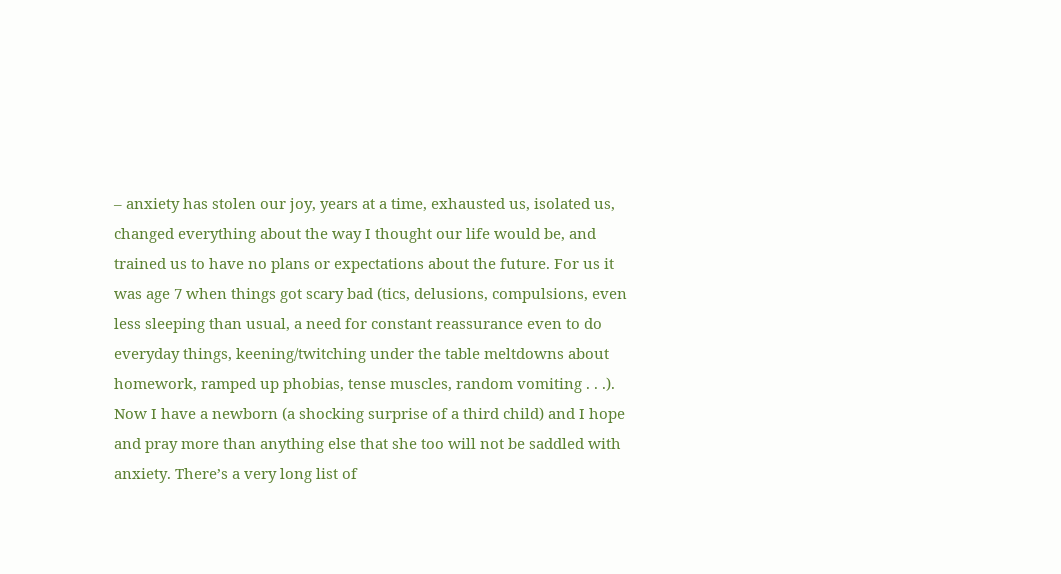– anxiety has stolen our joy, years at a time, exhausted us, isolated us, changed everything about the way I thought our life would be, and trained us to have no plans or expectations about the future. For us it was age 7 when things got scary bad (tics, delusions, compulsions, even less sleeping than usual, a need for constant reassurance even to do everyday things, keening/twitching under the table meltdowns about homework, ramped up phobias, tense muscles, random vomiting . . .). Now I have a newborn (a shocking surprise of a third child) and I hope and pray more than anything else that she too will not be saddled with anxiety. There’s a very long list of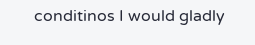conditinos I would gladly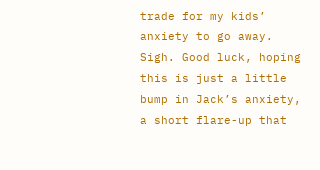trade for my kids’ anxiety to go away. Sigh. Good luck, hoping this is just a little bump in Jack’s anxiety, a short flare-up that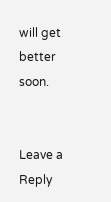will get better soon.


Leave a Reply